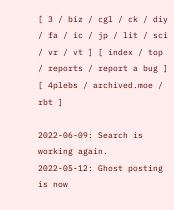[ 3 / biz / cgl / ck / diy / fa / ic / jp / lit / sci / vr / vt ] [ index / top / reports / report a bug ] [ 4plebs / archived.moe / rbt ]

2022-06-09: Search is working again.
2022-05-12: Ghost posting is now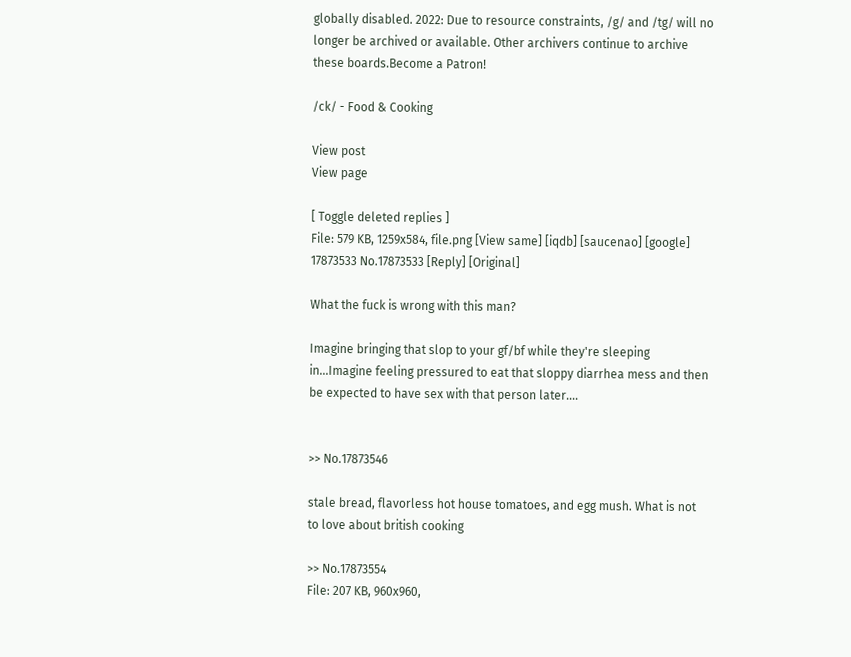globally disabled. 2022: Due to resource constraints, /g/ and /tg/ will no longer be archived or available. Other archivers continue to archive these boards.Become a Patron!

/ck/ - Food & Cooking

View post
View page

[ Toggle deleted replies ]
File: 579 KB, 1259x584, file.png [View same] [iqdb] [saucenao] [google]
17873533 No.17873533 [Reply] [Original]

What the fuck is wrong with this man?

Imagine bringing that slop to your gf/bf while they're sleeping in...Imagine feeling pressured to eat that sloppy diarrhea mess and then be expected to have sex with that person later....


>> No.17873546

stale bread, flavorless hot house tomatoes, and egg mush. What is not to love about british cooking

>> No.17873554
File: 207 KB, 960x960,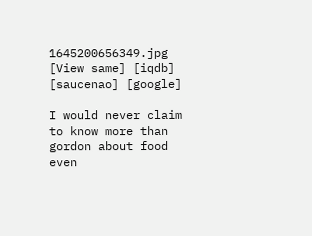1645200656349.jpg [View same] [iqdb] [saucenao] [google]

I would never claim to know more than gordon about food even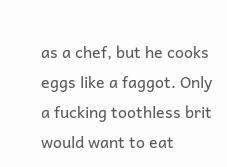as a chef, but he cooks eggs like a faggot. Only a fucking toothless brit would want to eat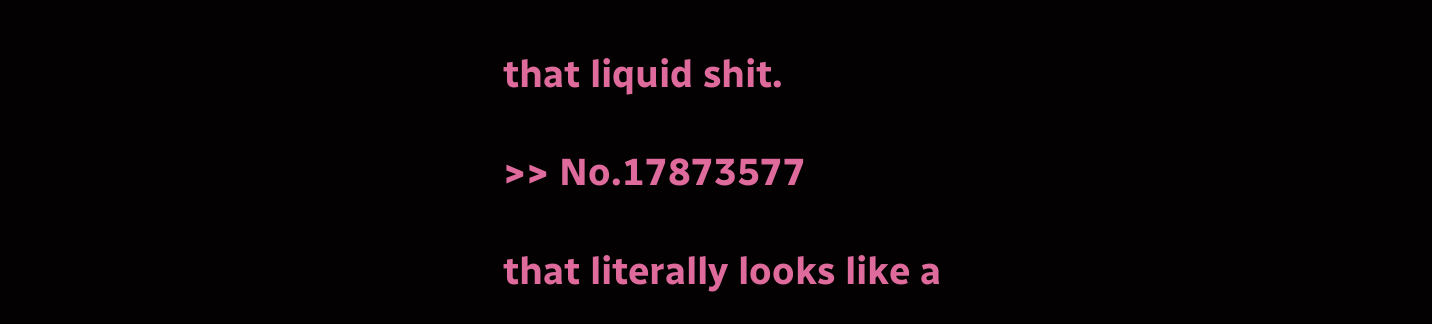that liquid shit.

>> No.17873577

that literally looks like a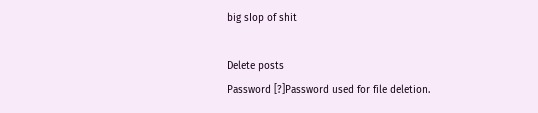big sIop of shit

Delete posts
Password [?]Password used for file deletion.